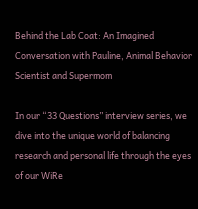Behind the Lab Coat: An Imagined Conversation with Pauline, Animal Behavior Scientist and Supermom

In our “33 Questions” interview series, we dive into the unique world of balancing research and personal life through the eyes of our WiRe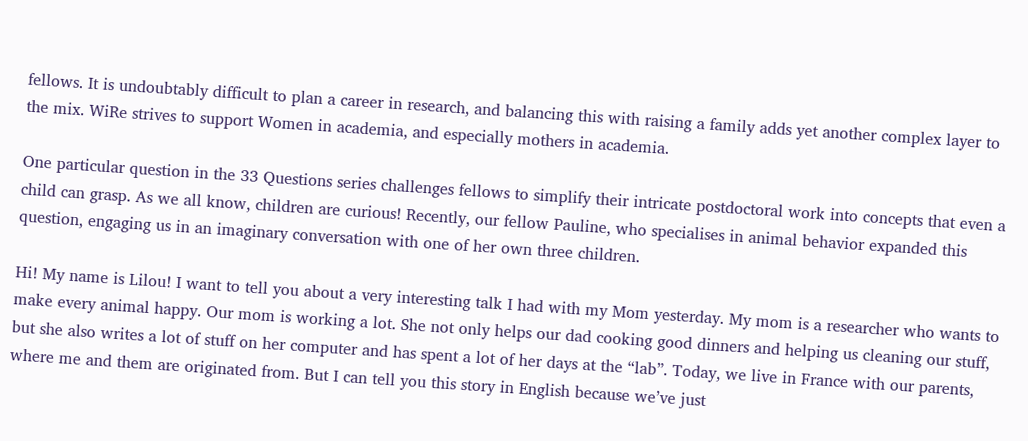fellows. It is undoubtably difficult to plan a career in research, and balancing this with raising a family adds yet another complex layer to the mix. WiRe strives to support Women in academia, and especially mothers in academia.

One particular question in the 33 Questions series challenges fellows to simplify their intricate postdoctoral work into concepts that even a child can grasp. As we all know, children are curious! Recently, our fellow Pauline, who specialises in animal behavior expanded this question, engaging us in an imaginary conversation with one of her own three children.

Hi! My name is Lilou! I want to tell you about a very interesting talk I had with my Mom yesterday. My mom is a researcher who wants to make every animal happy. Our mom is working a lot. She not only helps our dad cooking good dinners and helping us cleaning our stuff, but she also writes a lot of stuff on her computer and has spent a lot of her days at the “lab”. Today, we live in France with our parents, where me and them are originated from. But I can tell you this story in English because we’ve just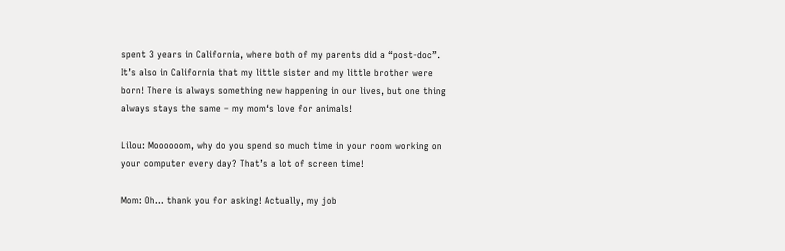spent 3 years in California, where both of my parents did a “post-doc”. It’s also in California that my little sister and my little brother were born! There is always something new happening in our lives, but one thing always stays the same – my mom‘s love for animals!

Lilou: Moooooom, why do you spend so much time in your room working on your computer every day? That’s a lot of screen time!

Mom: Oh… thank you for asking! Actually, my job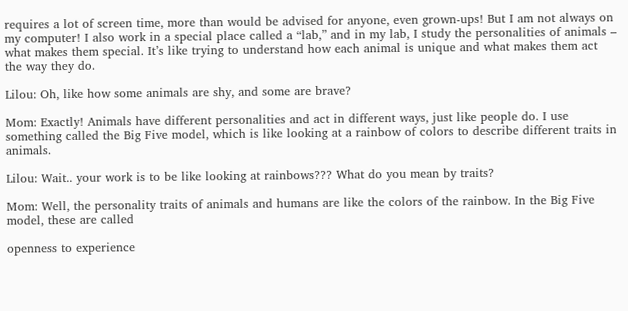requires a lot of screen time, more than would be advised for anyone, even grown-ups! But I am not always on my computer! I also work in a special place called a “lab,” and in my lab, I study the personalities of animals – what makes them special. It’s like trying to understand how each animal is unique and what makes them act the way they do.

Lilou: Oh, like how some animals are shy, and some are brave?

Mom: Exactly! Animals have different personalities and act in different ways, just like people do. I use something called the Big Five model, which is like looking at a rainbow of colors to describe different traits in animals.

Lilou: Wait.. your work is to be like looking at rainbows??? What do you mean by traits?

Mom: Well, the personality traits of animals and humans are like the colors of the rainbow. In the Big Five model, these are called

openness to experience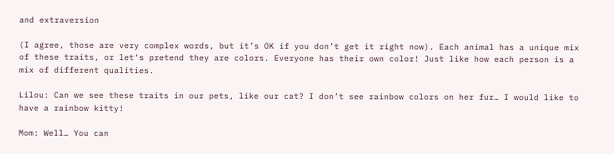and extraversion

(I agree, those are very complex words, but it’s OK if you don’t get it right now). Each animal has a unique mix of these traits, or let‘s pretend they are colors. Everyone has their own color! Just like how each person is a mix of different qualities.

Lilou: Can we see these traits in our pets, like our cat? I don’t see rainbow colors on her fur… I would like to have a rainbow kitty!

Mom: Well… You can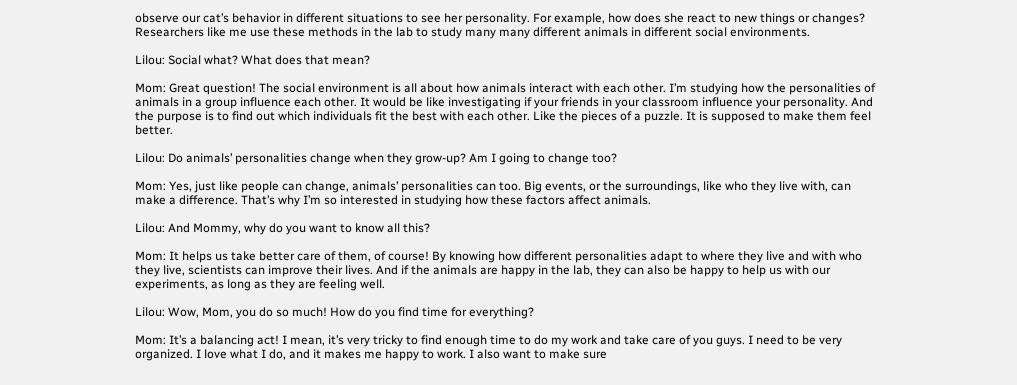observe our cat’s behavior in different situations to see her personality. For example, how does she react to new things or changes? Researchers like me use these methods in the lab to study many many different animals in different social environments.

Lilou: Social what? What does that mean?

Mom: Great question! The social environment is all about how animals interact with each other. I’m studying how the personalities of animals in a group influence each other. It would be like investigating if your friends in your classroom influence your personality. And the purpose is to find out which individuals fit the best with each other. Like the pieces of a puzzle. It is supposed to make them feel better.

Lilou: Do animals’ personalities change when they grow-up? Am I going to change too?

Mom: Yes, just like people can change, animals’ personalities can too. Big events, or the surroundings, like who they live with, can make a difference. That’s why I’m so interested in studying how these factors affect animals.

Lilou: And Mommy, why do you want to know all this?

Mom: It helps us take better care of them, of course! By knowing how different personalities adapt to where they live and with who they live, scientists can improve their lives. And if the animals are happy in the lab, they can also be happy to help us with our experiments, as long as they are feeling well.

Lilou: Wow, Mom, you do so much! How do you find time for everything?

Mom: It’s a balancing act! I mean, it’s very tricky to find enough time to do my work and take care of you guys. I need to be very organized. I love what I do, and it makes me happy to work. I also want to make sure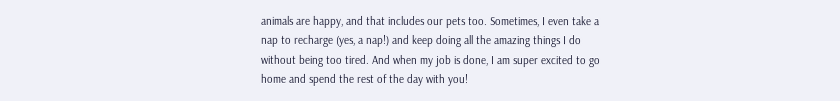animals are happy, and that includes our pets too. Sometimes, I even take a nap to recharge (yes, a nap!) and keep doing all the amazing things I do without being too tired. And when my job is done, I am super excited to go home and spend the rest of the day with you!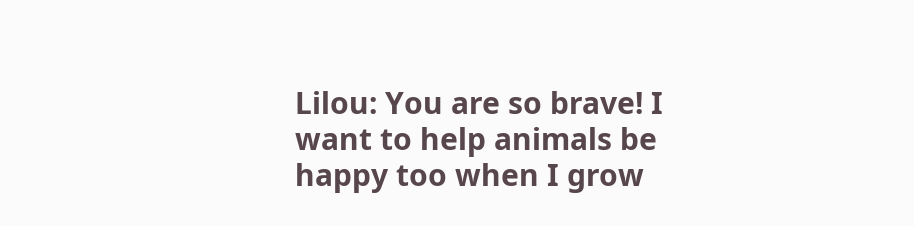Lilou: You are so brave! I want to help animals be happy too when I grow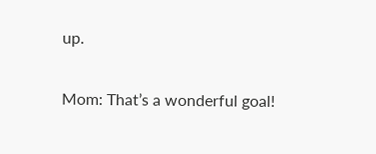up.

Mom: That’s a wonderful goal!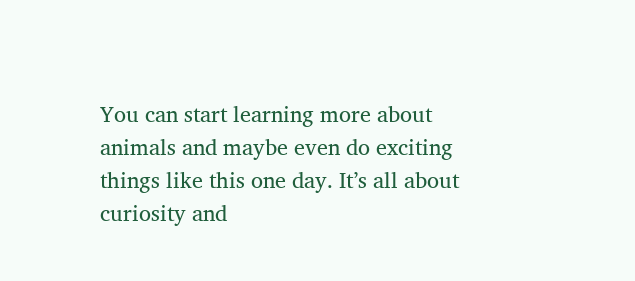You can start learning more about animals and maybe even do exciting things like this one day. It’s all about curiosity and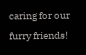caring for our furry friends!